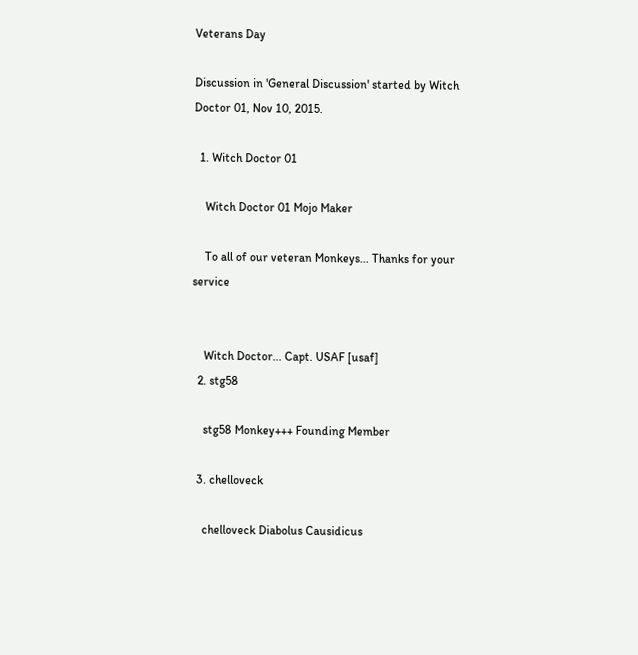Veterans Day

Discussion in 'General Discussion' started by Witch Doctor 01, Nov 10, 2015.

  1. Witch Doctor 01

    Witch Doctor 01 Mojo Maker

    To all of our veteran Monkeys... Thanks for your service


    Witch Doctor... Capt. USAF [usaf]
  2. stg58

    stg58 Monkey+++ Founding Member

  3. chelloveck

    chelloveck Diabolus Causidicus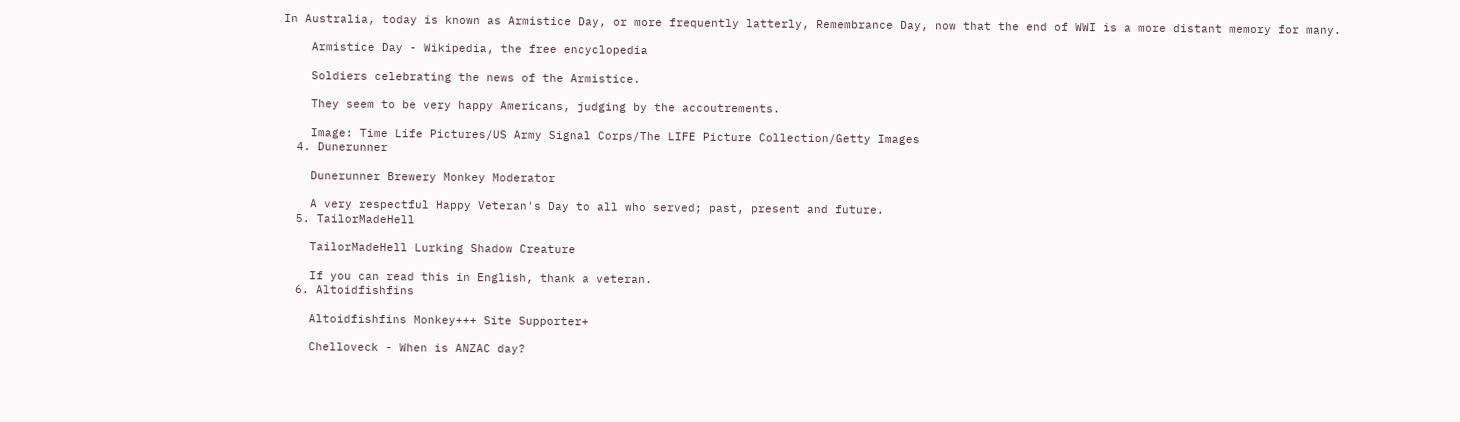In Australia, today is known as Armistice Day, or more frequently latterly, Remembrance Day, now that the end of WWI is a more distant memory for many.

    Armistice Day - Wikipedia, the free encyclopedia

    Soldiers celebrating the news of the Armistice.

    They seem to be very happy Americans, judging by the accoutrements.

    Image: Time Life Pictures/US Army Signal Corps/The LIFE Picture Collection/Getty Images
  4. Dunerunner

    Dunerunner Brewery Monkey Moderator

    A very respectful Happy Veteran's Day to all who served; past, present and future.
  5. TailorMadeHell

    TailorMadeHell Lurking Shadow Creature

    If you can read this in English, thank a veteran.
  6. Altoidfishfins

    Altoidfishfins Monkey+++ Site Supporter+

    Chelloveck - When is ANZAC day?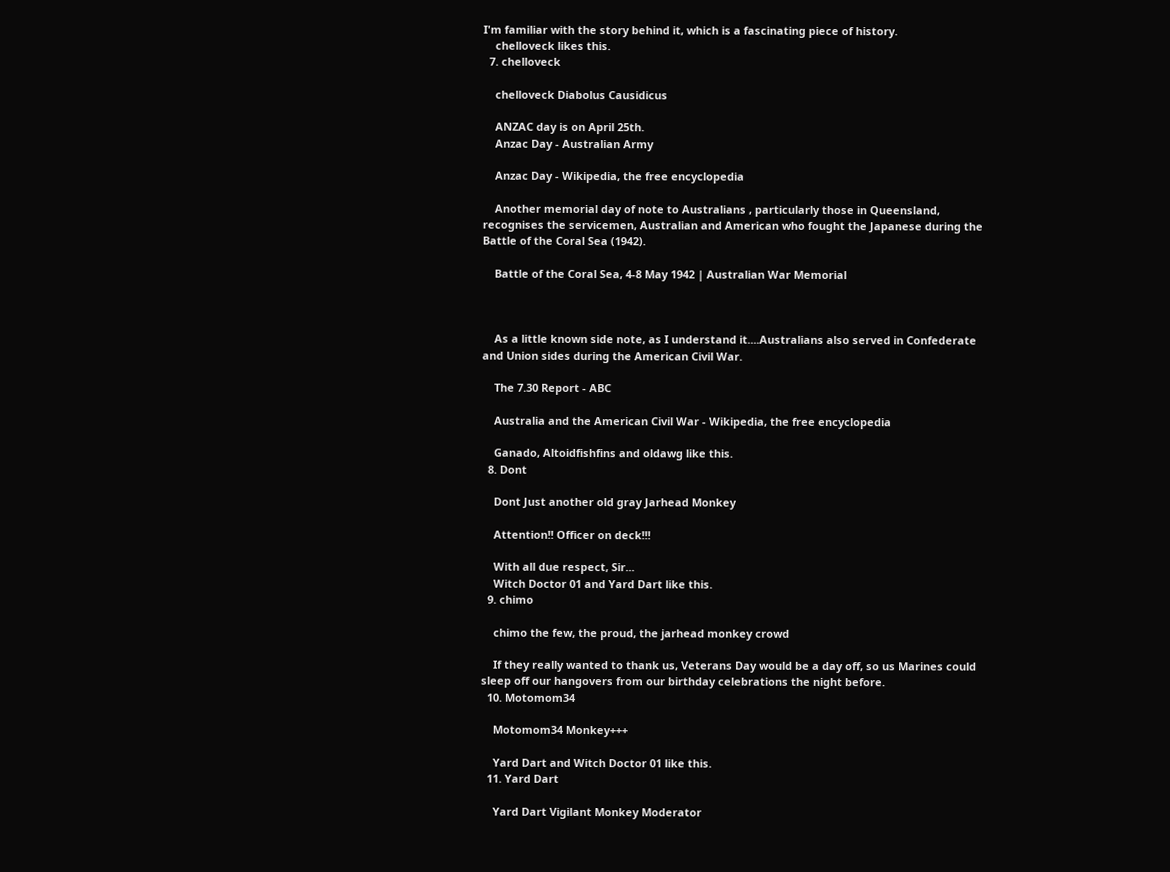I'm familiar with the story behind it, which is a fascinating piece of history.
    chelloveck likes this.
  7. chelloveck

    chelloveck Diabolus Causidicus

    ANZAC day is on April 25th.
    Anzac Day - Australian Army

    Anzac Day - Wikipedia, the free encyclopedia

    Another memorial day of note to Australians , particularly those in Queensland, recognises the servicemen, Australian and American who fought the Japanese during the Battle of the Coral Sea (1942).

    Battle of the Coral Sea, 4-8 May 1942 | Australian War Memorial



    As a little known side note, as I understand it....Australians also served in Confederate and Union sides during the American Civil War.

    The 7.30 Report - ABC

    Australia and the American Civil War - Wikipedia, the free encyclopedia

    Ganado, Altoidfishfins and oldawg like this.
  8. Dont

    Dont Just another old gray Jarhead Monkey

    Attention!! Officer on deck!!!

    With all due respect, Sir...
    Witch Doctor 01 and Yard Dart like this.
  9. chimo

    chimo the few, the proud, the jarhead monkey crowd

    If they really wanted to thank us, Veterans Day would be a day off, so us Marines could sleep off our hangovers from our birthday celebrations the night before.
  10. Motomom34

    Motomom34 Monkey+++

    Yard Dart and Witch Doctor 01 like this.
  11. Yard Dart

    Yard Dart Vigilant Monkey Moderator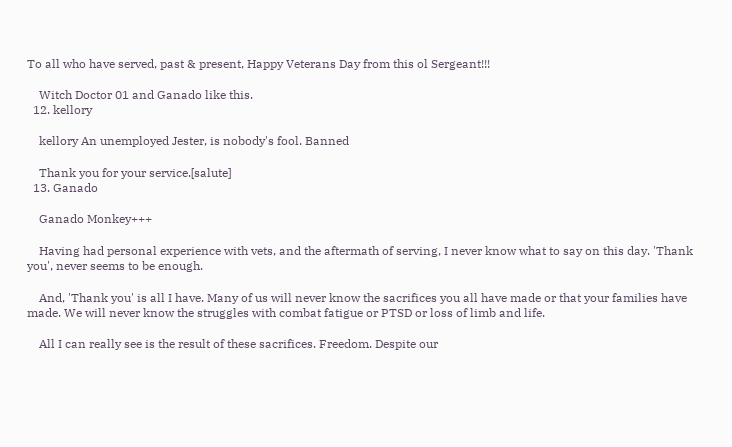To all who have served, past & present, Happy Veterans Day from this ol Sergeant!!!

    Witch Doctor 01 and Ganado like this.
  12. kellory

    kellory An unemployed Jester, is nobody's fool. Banned

    Thank you for your service.[salute]
  13. Ganado

    Ganado Monkey+++

    Having had personal experience with vets, and the aftermath of serving, I never know what to say on this day. 'Thank you', never seems to be enough.

    And, 'Thank you' is all I have. Many of us will never know the sacrifices you all have made or that your families have made. We will never know the struggles with combat fatigue or PTSD or loss of limb and life.

    All I can really see is the result of these sacrifices. Freedom. Despite our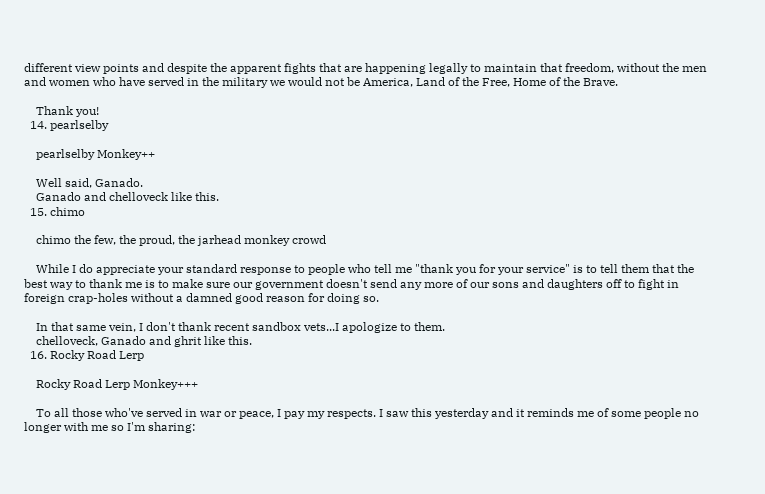different view points and despite the apparent fights that are happening legally to maintain that freedom, without the men and women who have served in the military we would not be America, Land of the Free, Home of the Brave.

    Thank you!
  14. pearlselby

    pearlselby Monkey++

    Well said, Ganado.
    Ganado and chelloveck like this.
  15. chimo

    chimo the few, the proud, the jarhead monkey crowd

    While I do appreciate your standard response to people who tell me "thank you for your service" is to tell them that the best way to thank me is to make sure our government doesn't send any more of our sons and daughters off to fight in foreign crap-holes without a damned good reason for doing so.

    In that same vein, I don't thank recent sandbox vets...I apologize to them.
    chelloveck, Ganado and ghrit like this.
  16. Rocky Road Lerp

    Rocky Road Lerp Monkey+++

    To all those who've served in war or peace, I pay my respects. I saw this yesterday and it reminds me of some people no longer with me so I'm sharing: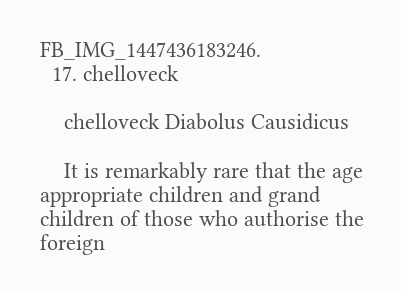FB_IMG_1447436183246.
  17. chelloveck

    chelloveck Diabolus Causidicus

    It is remarkably rare that the age appropriate children and grand children of those who authorise the foreign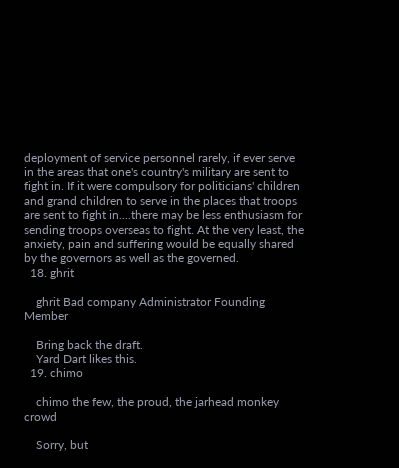deployment of service personnel rarely, if ever serve in the areas that one's country's military are sent to fight in. If it were compulsory for politicians' children and grand children to serve in the places that troops are sent to fight in....there may be less enthusiasm for sending troops overseas to fight. At the very least, the anxiety, pain and suffering would be equally shared by the governors as well as the governed.
  18. ghrit

    ghrit Bad company Administrator Founding Member

    Bring back the draft.
    Yard Dart likes this.
  19. chimo

    chimo the few, the proud, the jarhead monkey crowd

    Sorry, but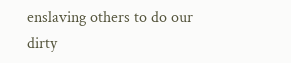enslaving others to do our dirty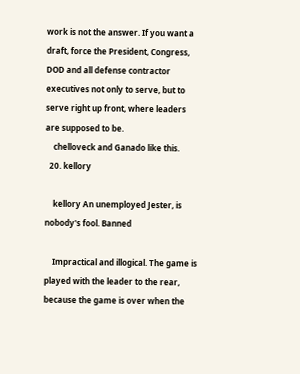work is not the answer. If you want a draft, force the President, Congress, DOD and all defense contractor executives not only to serve, but to serve right up front, where leaders are supposed to be.
    chelloveck and Ganado like this.
  20. kellory

    kellory An unemployed Jester, is nobody's fool. Banned

    Impractical and illogical. The game is played with the leader to the rear, because the game is over when the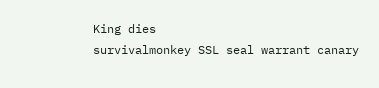King dies
survivalmonkey SSL seal warrant canary